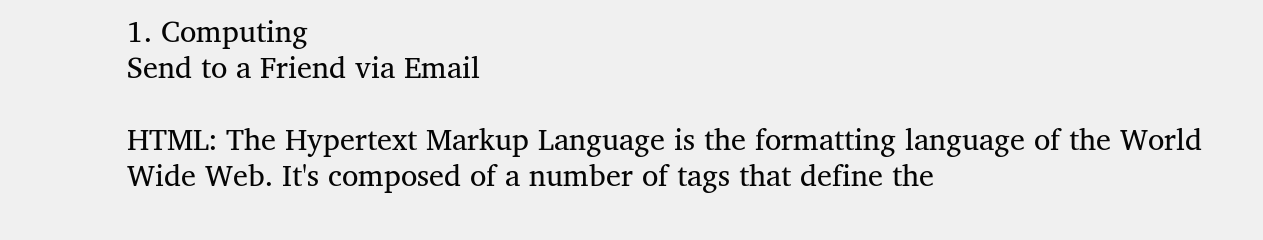1. Computing
Send to a Friend via Email

HTML: The Hypertext Markup Language is the formatting language of the World Wide Web. It's composed of a number of tags that define the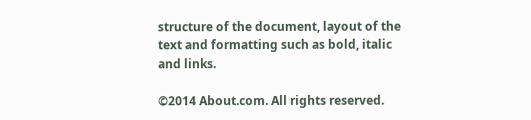structure of the document, layout of the text and formatting such as bold, italic and links.

©2014 About.com. All rights reserved.